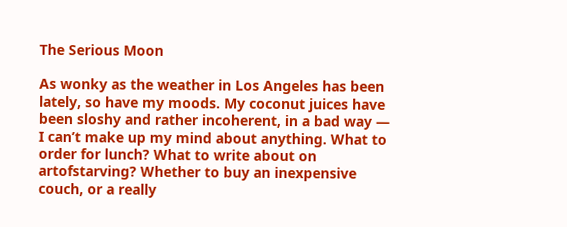The Serious Moon

As wonky as the weather in Los Angeles has been lately, so have my moods. My coconut juices have been sloshy and rather incoherent, in a bad way — I can’t make up my mind about anything. What to order for lunch? What to write about on artofstarving? Whether to buy an inexpensive couch, or a really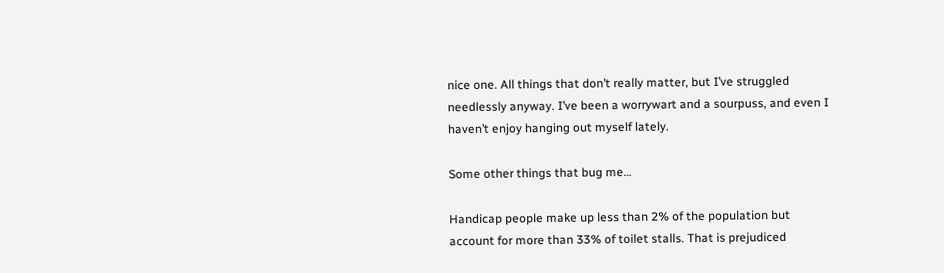nice one. All things that don’t really matter, but I’ve struggled needlessly anyway. I’ve been a worrywart and a sourpuss, and even I haven’t enjoy hanging out myself lately.

Some other things that bug me…

Handicap people make up less than 2% of the population but account for more than 33% of toilet stalls. That is prejudiced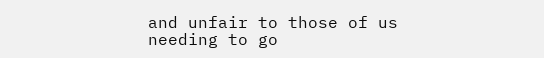and unfair to those of us needing to go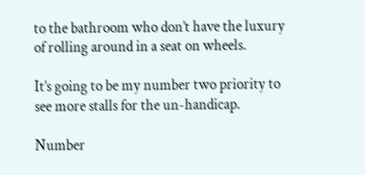to the bathroom who don’t have the luxury of rolling around in a seat on wheels.

It’s going to be my number two priority to see more stalls for the un-handicap.

Number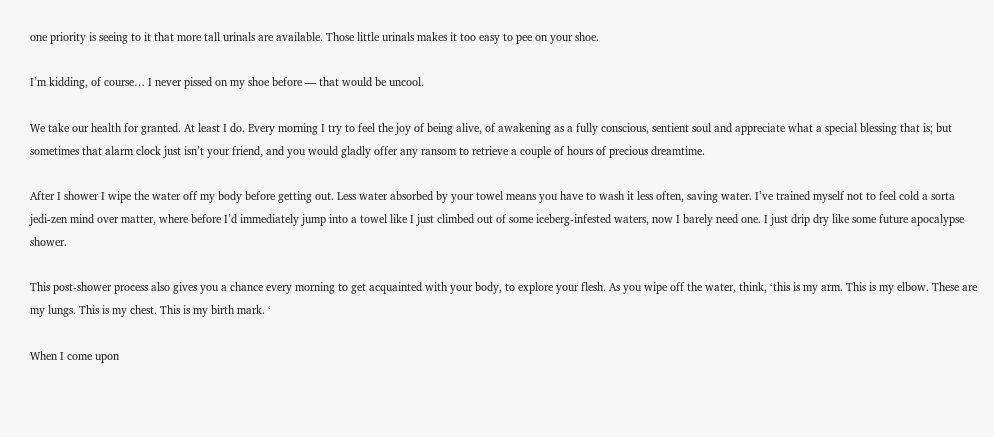one priority is seeing to it that more tall urinals are available. Those little urinals makes it too easy to pee on your shoe.

I’m kidding, of course… I never pissed on my shoe before — that would be uncool.

We take our health for granted. At least I do. Every morning I try to feel the joy of being alive, of awakening as a fully conscious, sentient soul and appreciate what a special blessing that is; but sometimes that alarm clock just isn’t your friend, and you would gladly offer any ransom to retrieve a couple of hours of precious dreamtime.

After I shower I wipe the water off my body before getting out. Less water absorbed by your towel means you have to wash it less often, saving water. I’ve trained myself not to feel cold a sorta jedi-zen mind over matter, where before I’d immediately jump into a towel like I just climbed out of some iceberg-infested waters, now I barely need one. I just drip dry like some future apocalypse shower.

This post-shower process also gives you a chance every morning to get acquainted with your body, to explore your flesh. As you wipe off the water, think, ‘this is my arm. This is my elbow. These are my lungs. This is my chest. This is my birth mark. ‘

When I come upon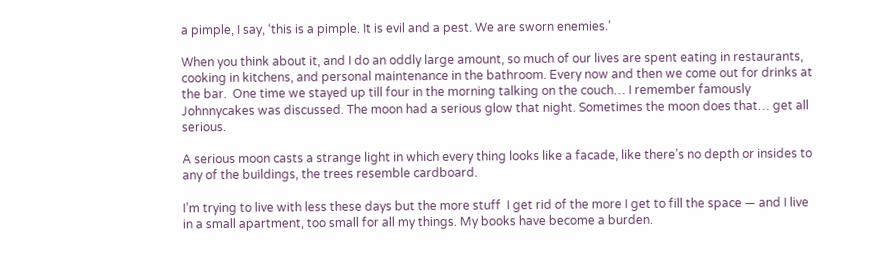a pimple, I say, ‘this is a pimple. It is evil and a pest. We are sworn enemies.’

When you think about it, and I do an oddly large amount, so much of our lives are spent eating in restaurants, cooking in kitchens, and personal maintenance in the bathroom. Every now and then we come out for drinks at the bar.  One time we stayed up till four in the morning talking on the couch… I remember famously Johnnycakes was discussed. The moon had a serious glow that night. Sometimes the moon does that… get all serious.

A serious moon casts a strange light in which every thing looks like a facade, like there’s no depth or insides to any of the buildings, the trees resemble cardboard.

I’m trying to live with less these days but the more stuff  I get rid of the more I get to fill the space — and I live in a small apartment, too small for all my things. My books have become a burden.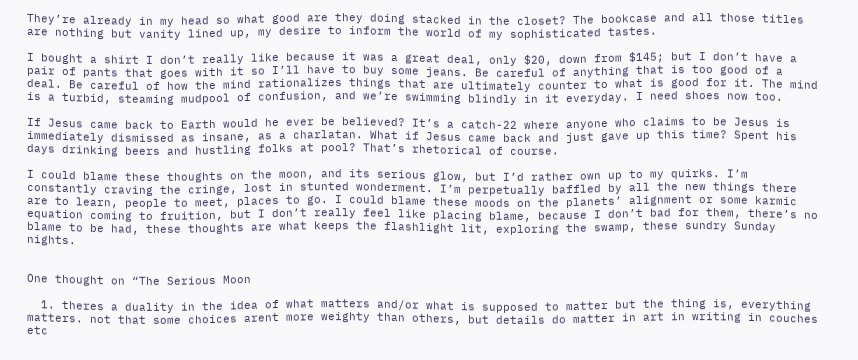They’re already in my head so what good are they doing stacked in the closet? The bookcase and all those titles are nothing but vanity lined up, my desire to inform the world of my sophisticated tastes.

I bought a shirt I don’t really like because it was a great deal, only $20, down from $145; but I don’t have a pair of pants that goes with it so I’ll have to buy some jeans. Be careful of anything that is too good of a deal. Be careful of how the mind rationalizes things that are ultimately counter to what is good for it. The mind is a turbid, steaming mudpool of confusion, and we’re swimming blindly in it everyday. I need shoes now too.

If Jesus came back to Earth would he ever be believed? It’s a catch-22 where anyone who claims to be Jesus is immediately dismissed as insane, as a charlatan. What if Jesus came back and just gave up this time? Spent his days drinking beers and hustling folks at pool? That’s rhetorical of course.

I could blame these thoughts on the moon, and its serious glow, but I’d rather own up to my quirks. I’m constantly craving the cringe, lost in stunted wonderment. I’m perpetually baffled by all the new things there are to learn, people to meet, places to go. I could blame these moods on the planets’ alignment or some karmic equation coming to fruition, but I don’t really feel like placing blame, because I don’t bad for them, there’s no blame to be had, these thoughts are what keeps the flashlight lit, exploring the swamp, these sundry Sunday nights.


One thought on “The Serious Moon

  1. theres a duality in the idea of what matters and/or what is supposed to matter but the thing is, everything matters. not that some choices arent more weighty than others, but details do matter in art in writing in couches etc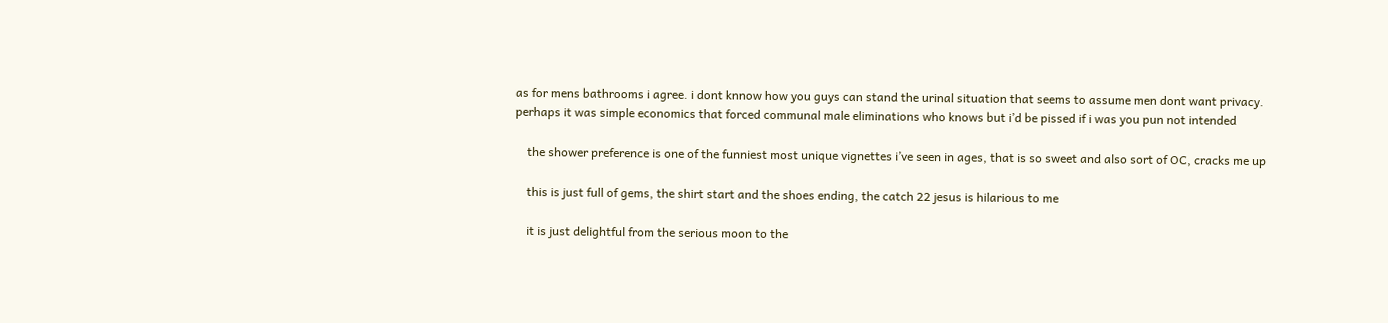as for mens bathrooms i agree. i dont knnow how you guys can stand the urinal situation that seems to assume men dont want privacy. perhaps it was simple economics that forced communal male eliminations who knows but i’d be pissed if i was you pun not intended

    the shower preference is one of the funniest most unique vignettes i’ve seen in ages, that is so sweet and also sort of OC, cracks me up

    this is just full of gems, the shirt start and the shoes ending, the catch 22 jesus is hilarious to me

    it is just delightful from the serious moon to the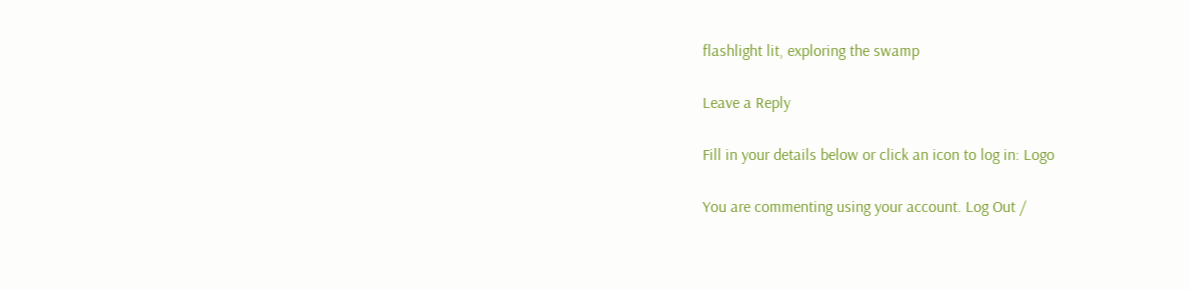flashlight lit, exploring the swamp

Leave a Reply

Fill in your details below or click an icon to log in: Logo

You are commenting using your account. Log Out /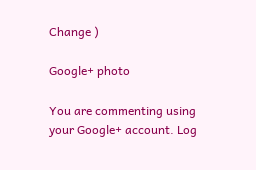Change )

Google+ photo

You are commenting using your Google+ account. Log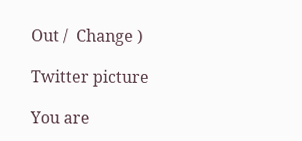Out /  Change )

Twitter picture

You are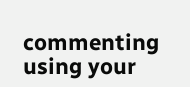commenting using your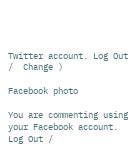Twitter account. Log Out /  Change )

Facebook photo

You are commenting using your Facebook account. Log Out /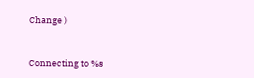Change )


Connecting to %s